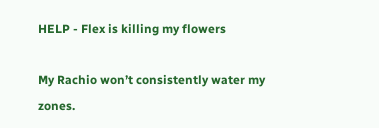HELP - Flex is killing my flowers

My Rachio won’t consistently water my zones.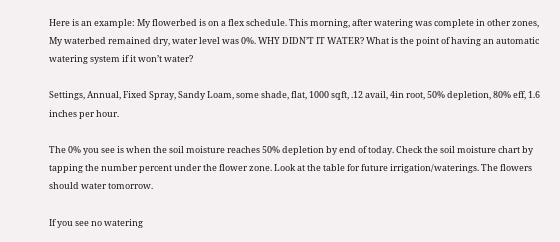Here is an example: My flowerbed is on a flex schedule. This morning, after watering was complete in other zones, My waterbed remained dry, water level was 0%. WHY DIDN’T IT WATER? What is the point of having an automatic watering system if it won’t water?

Settings, Annual, Fixed Spray, Sandy Loam, some shade, flat, 1000 sqft, .12 avail, 4in root, 50% depletion, 80% eff, 1.6 inches per hour.

The 0% you see is when the soil moisture reaches 50% depletion by end of today. Check the soil moisture chart by tapping the number percent under the flower zone. Look at the table for future irrigation/waterings. The flowers should water tomorrow.

If you see no watering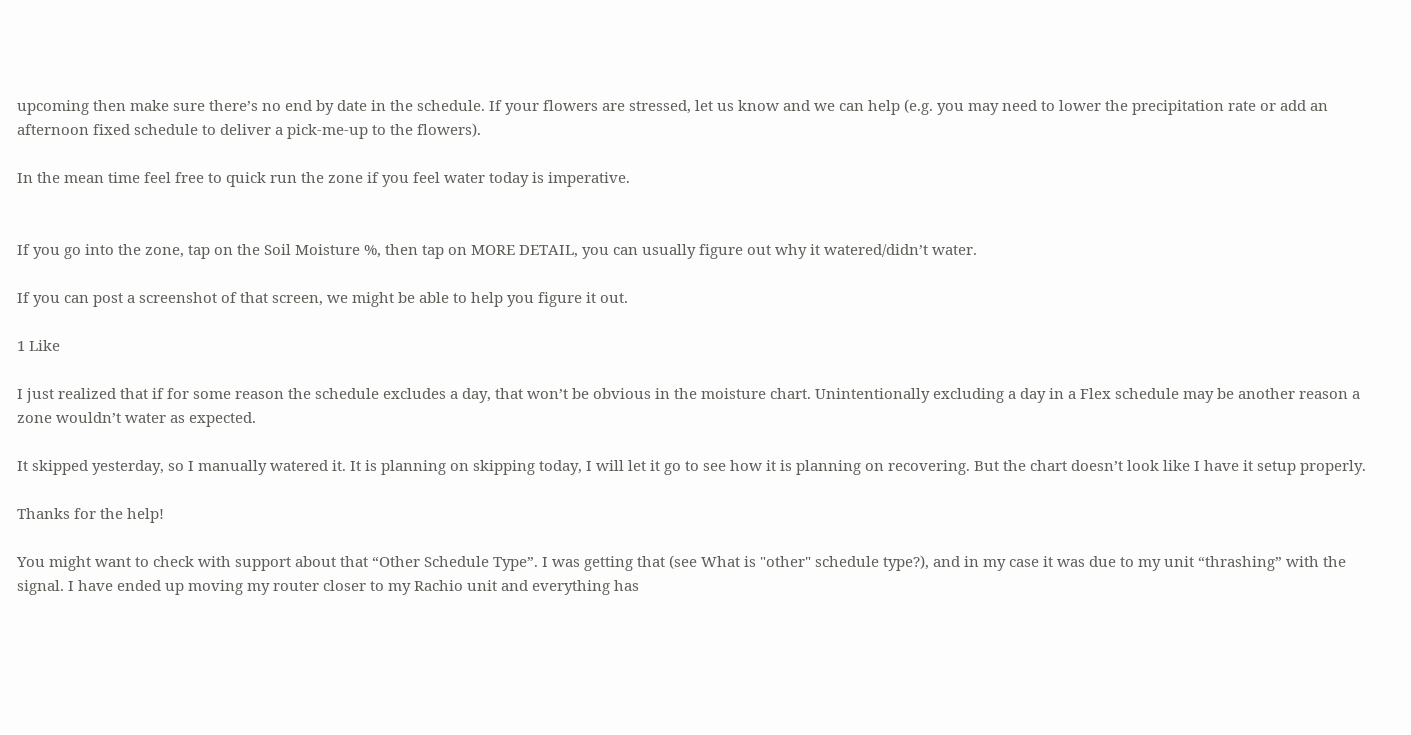upcoming then make sure there’s no end by date in the schedule. If your flowers are stressed, let us know and we can help (e.g. you may need to lower the precipitation rate or add an afternoon fixed schedule to deliver a pick-me-up to the flowers).

In the mean time feel free to quick run the zone if you feel water today is imperative.


If you go into the zone, tap on the Soil Moisture %, then tap on MORE DETAIL, you can usually figure out why it watered/didn’t water.

If you can post a screenshot of that screen, we might be able to help you figure it out.

1 Like

I just realized that if for some reason the schedule excludes a day, that won’t be obvious in the moisture chart. Unintentionally excluding a day in a Flex schedule may be another reason a zone wouldn’t water as expected.

It skipped yesterday, so I manually watered it. It is planning on skipping today, I will let it go to see how it is planning on recovering. But the chart doesn’t look like I have it setup properly.

Thanks for the help!

You might want to check with support about that “Other Schedule Type”. I was getting that (see What is "other" schedule type?), and in my case it was due to my unit “thrashing” with the signal. I have ended up moving my router closer to my Rachio unit and everything has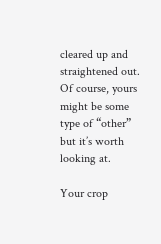cleared up and straightened out. Of course, yours might be some type of “other” but it’s worth looking at.

Your crop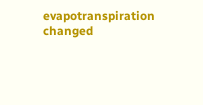evapotranspiration changed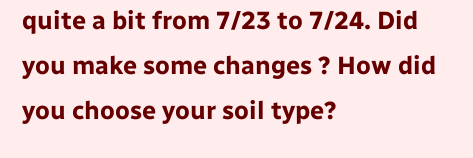quite a bit from 7/23 to 7/24. Did you make some changes ? How did you choose your soil type?